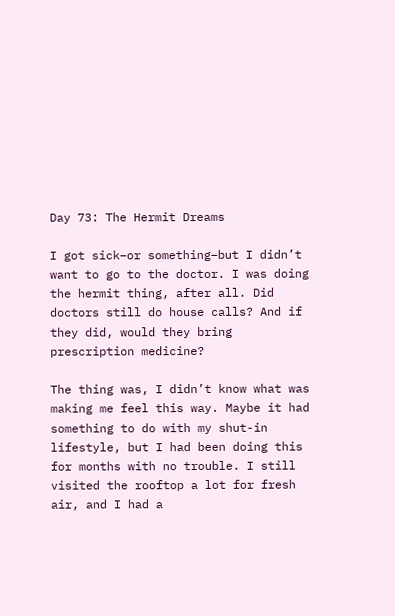Day 73: The Hermit Dreams

I got sick–or something–but I didn’t want to go to the doctor. I was doing the hermit thing, after all. Did doctors still do house calls? And if they did, would they bring prescription medicine?

The thing was, I didn’t know what was making me feel this way. Maybe it had something to do with my shut-in lifestyle, but I had been doing this for months with no trouble. I still visited the rooftop a lot for fresh air, and I had a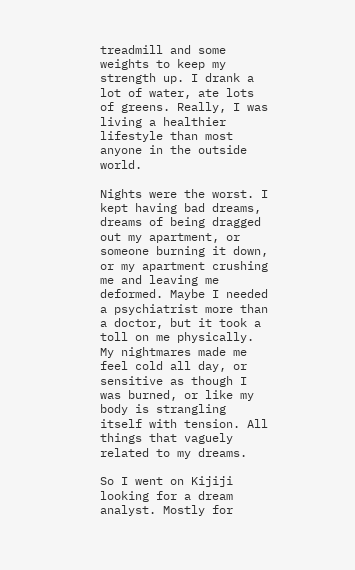treadmill and some weights to keep my strength up. I drank a lot of water, ate lots of greens. Really, I was living a healthier lifestyle than most anyone in the outside world.

Nights were the worst. I kept having bad dreams, dreams of being dragged out my apartment, or someone burning it down, or my apartment crushing me and leaving me deformed. Maybe I needed a psychiatrist more than a doctor, but it took a toll on me physically. My nightmares made me feel cold all day, or sensitive as though I was burned, or like my body is strangling itself with tension. All things that vaguely related to my dreams.

So I went on Kijiji looking for a dream analyst. Mostly for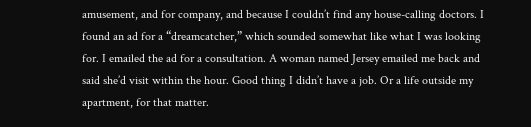amusement, and for company, and because I couldn’t find any house-calling doctors. I found an ad for a “dreamcatcher,” which sounded somewhat like what I was looking for. I emailed the ad for a consultation. A woman named Jersey emailed me back and said she’d visit within the hour. Good thing I didn’t have a job. Or a life outside my apartment, for that matter.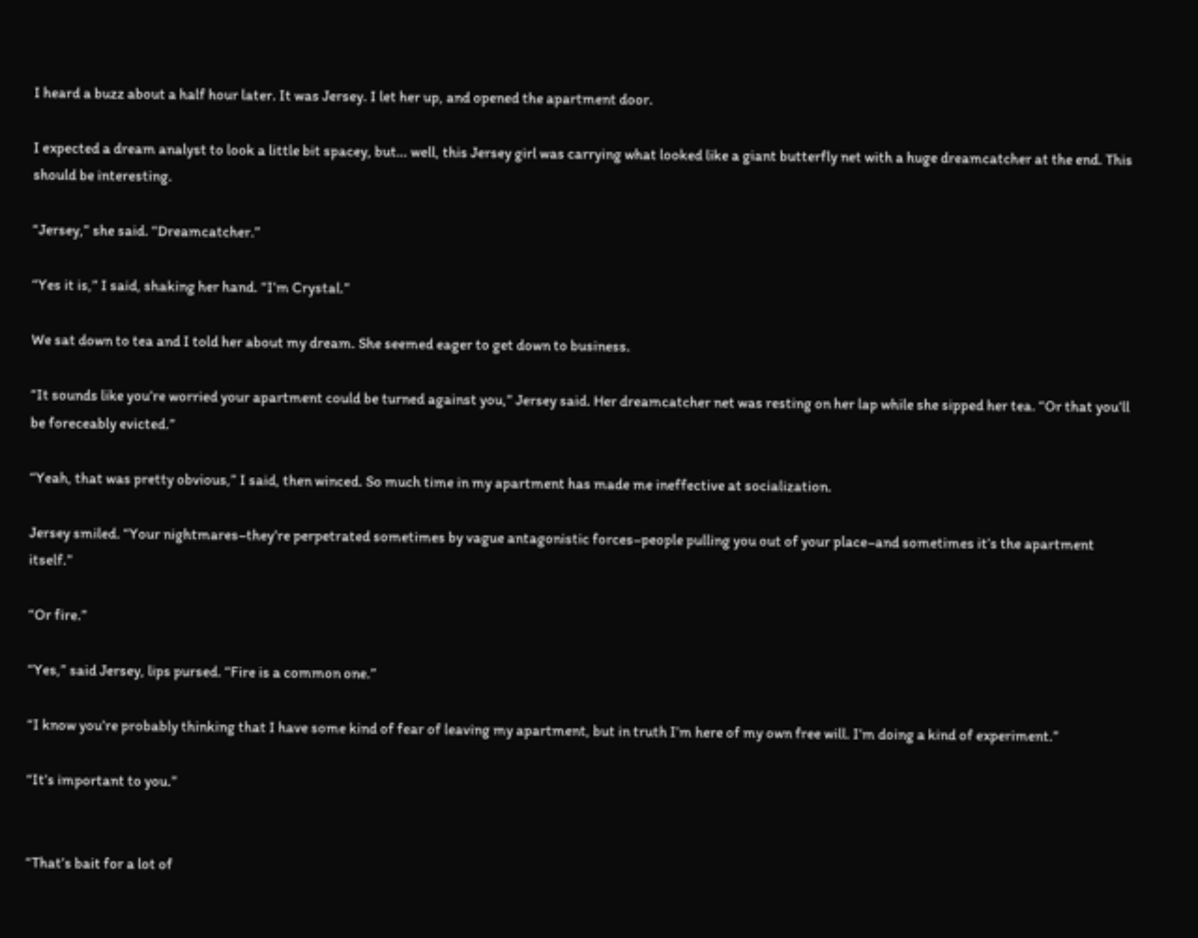I heard a buzz about a half hour later. It was Jersey. I let her up, and opened the apartment door.

I expected a dream analyst to look a little bit spacey, but… well, this Jersey girl was carrying what looked like a giant butterfly net with a huge dreamcatcher at the end. This should be interesting.

“Jersey,” she said. “Dreamcatcher.”

“Yes it is,” I said, shaking her hand. “I’m Crystal.”

We sat down to tea and I told her about my dream. She seemed eager to get down to business.

“It sounds like you’re worried your apartment could be turned against you,” Jersey said. Her dreamcatcher net was resting on her lap while she sipped her tea. “Or that you’ll be foreceably evicted.”

“Yeah, that was pretty obvious,” I said, then winced. So much time in my apartment has made me ineffective at socialization.

Jersey smiled. “Your nightmares–they’re perpetrated sometimes by vague antagonistic forces–people pulling you out of your place–and sometimes it’s the apartment itself.”

“Or fire.”

“Yes,” said Jersey, lips pursed. “Fire is a common one.”

“I know you’re probably thinking that I have some kind of fear of leaving my apartment, but in truth I’m here of my own free will. I’m doing a kind of experiment.”

“It’s important to you.”


“That’s bait for a lot of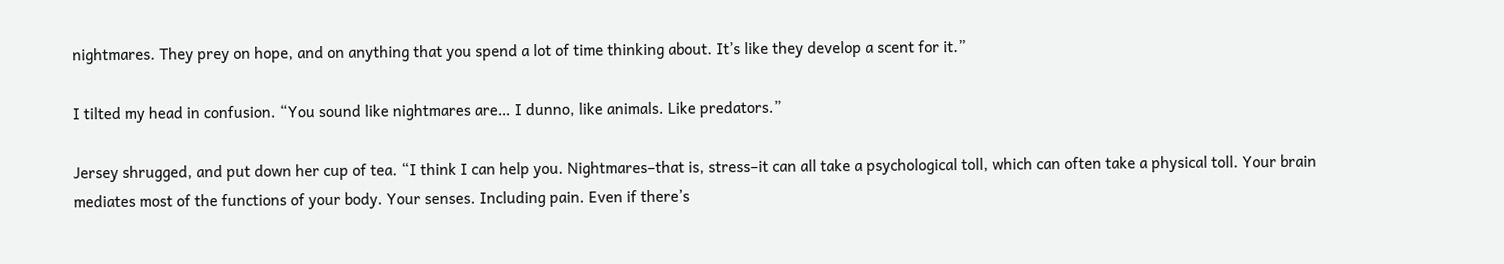nightmares. They prey on hope, and on anything that you spend a lot of time thinking about. It’s like they develop a scent for it.”

I tilted my head in confusion. “You sound like nightmares are… I dunno, like animals. Like predators.”

Jersey shrugged, and put down her cup of tea. “I think I can help you. Nightmares–that is, stress–it can all take a psychological toll, which can often take a physical toll. Your brain mediates most of the functions of your body. Your senses. Including pain. Even if there’s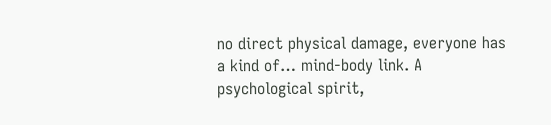no direct physical damage, everyone has a kind of… mind-body link. A psychological spirit,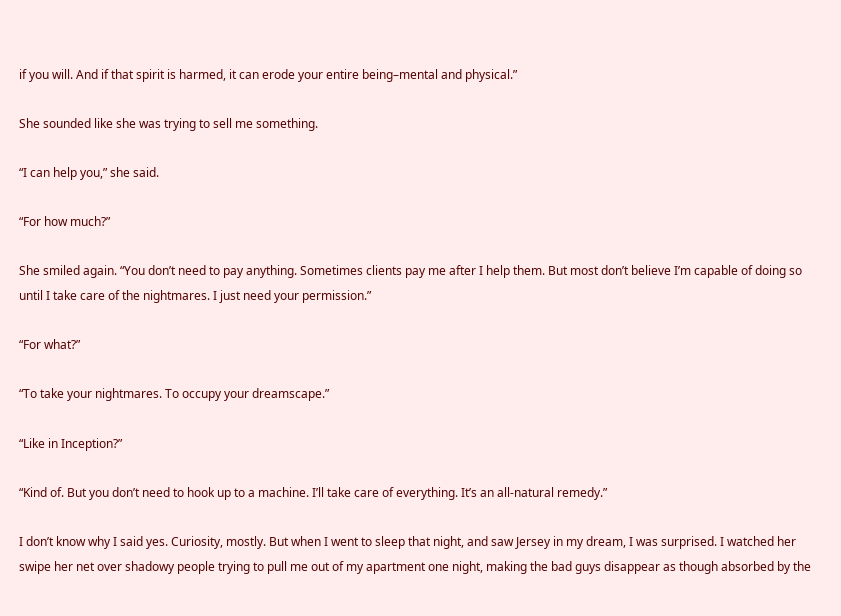if you will. And if that spirit is harmed, it can erode your entire being–mental and physical.”

She sounded like she was trying to sell me something.

“I can help you,” she said.

“For how much?”

She smiled again. “You don’t need to pay anything. Sometimes clients pay me after I help them. But most don’t believe I’m capable of doing so until I take care of the nightmares. I just need your permission.”

“For what?”

“To take your nightmares. To occupy your dreamscape.”

“Like in Inception?”

“Kind of. But you don’t need to hook up to a machine. I’ll take care of everything. It’s an all-natural remedy.”

I don’t know why I said yes. Curiosity, mostly. But when I went to sleep that night, and saw Jersey in my dream, I was surprised. I watched her swipe her net over shadowy people trying to pull me out of my apartment one night, making the bad guys disappear as though absorbed by the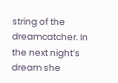string of the dreamcatcher. In the next night’s dream she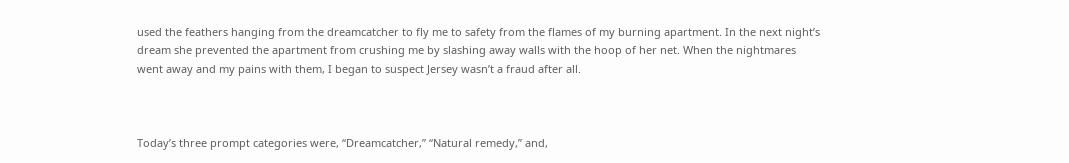used the feathers hanging from the dreamcatcher to fly me to safety from the flames of my burning apartment. In the next night’s dream she prevented the apartment from crushing me by slashing away walls with the hoop of her net. When the nightmares went away and my pains with them, I began to suspect Jersey wasn’t a fraud after all.



Today’s three prompt categories were, “Dreamcatcher,” “Natural remedy,” and,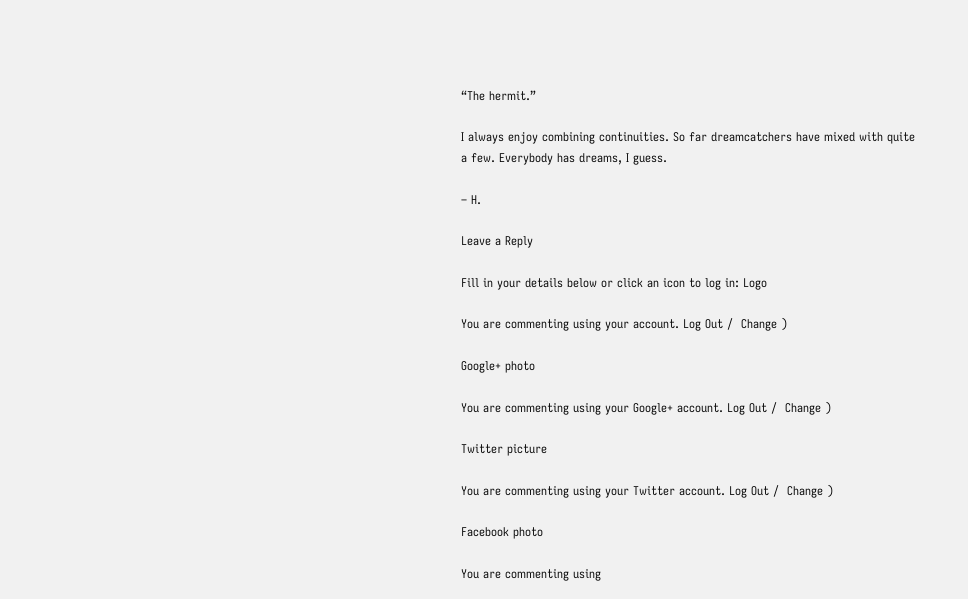“The hermit.”

I always enjoy combining continuities. So far dreamcatchers have mixed with quite a few. Everybody has dreams, I guess.

– H.

Leave a Reply

Fill in your details below or click an icon to log in: Logo

You are commenting using your account. Log Out /  Change )

Google+ photo

You are commenting using your Google+ account. Log Out /  Change )

Twitter picture

You are commenting using your Twitter account. Log Out /  Change )

Facebook photo

You are commenting using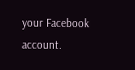your Facebook account.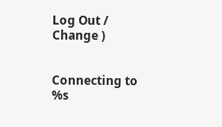Log Out /  Change )


Connecting to %s